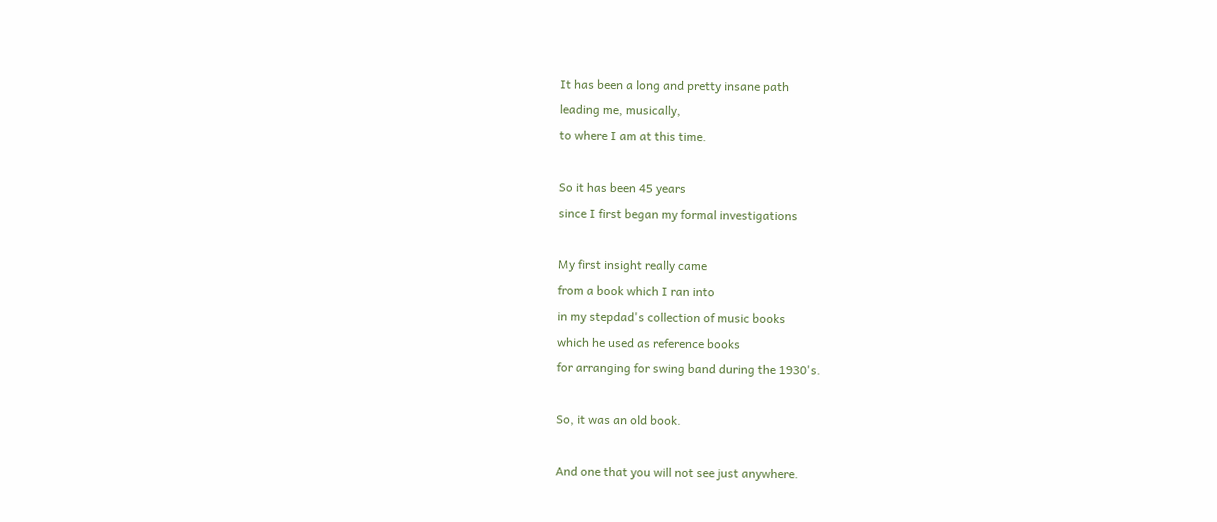It has been a long and pretty insane path
leading me, musically,
to where I am at this time.

So it has been 45 years
since I first began my formal investigations

My first insight really came
from a book which I ran into
in my stepdad's collection of music books
which he used as reference books
for arranging for swing band during the 1930's.

So, it was an old book.

And one that you will not see just anywhere.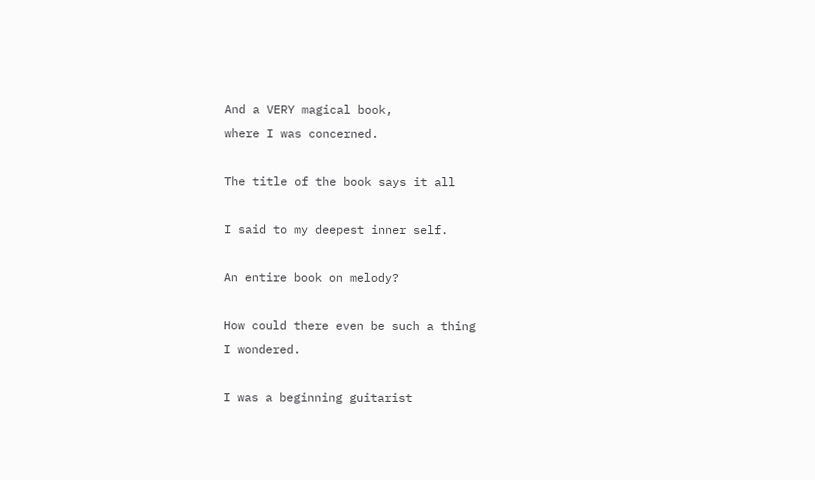And a VERY magical book,
where I was concerned.

The title of the book says it all

I said to my deepest inner self.

An entire book on melody?

How could there even be such a thing
I wondered.

I was a beginning guitarist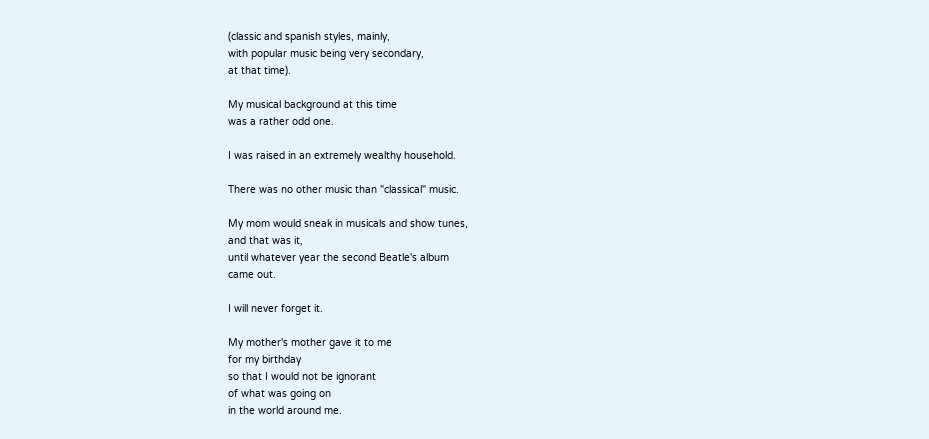(classic and spanish styles, mainly,
with popular music being very secondary,
at that time).

My musical background at this time
was a rather odd one.

I was raised in an extremely wealthy household.

There was no other music than "classical" music.

My mom would sneak in musicals and show tunes,
and that was it,
until whatever year the second Beatle's album
came out.

I will never forget it.

My mother's mother gave it to me
for my birthday
so that I would not be ignorant
of what was going on
in the world around me.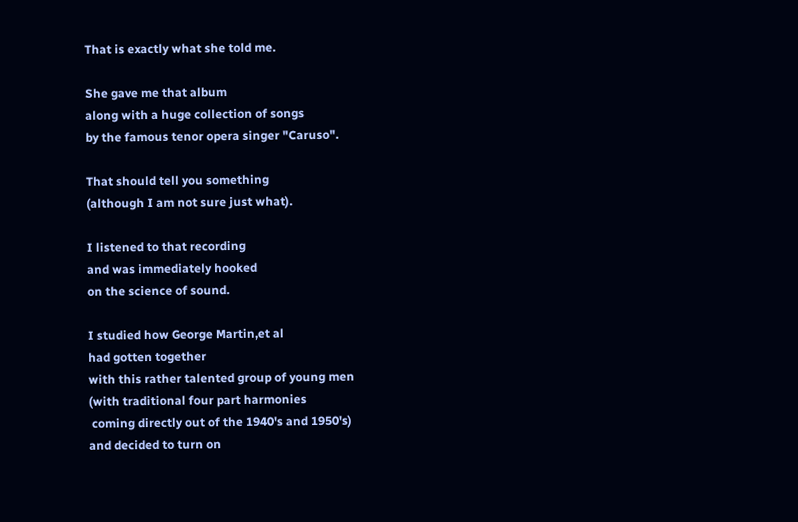That is exactly what she told me.

She gave me that album
along with a huge collection of songs
by the famous tenor opera singer "Caruso".

That should tell you something
(although I am not sure just what).

I listened to that recording
and was immediately hooked
on the science of sound.

I studied how George Martin,et al
had gotten together
with this rather talented group of young men
(with traditional four part harmonies
 coming directly out of the 1940's and 1950's)
and decided to turn on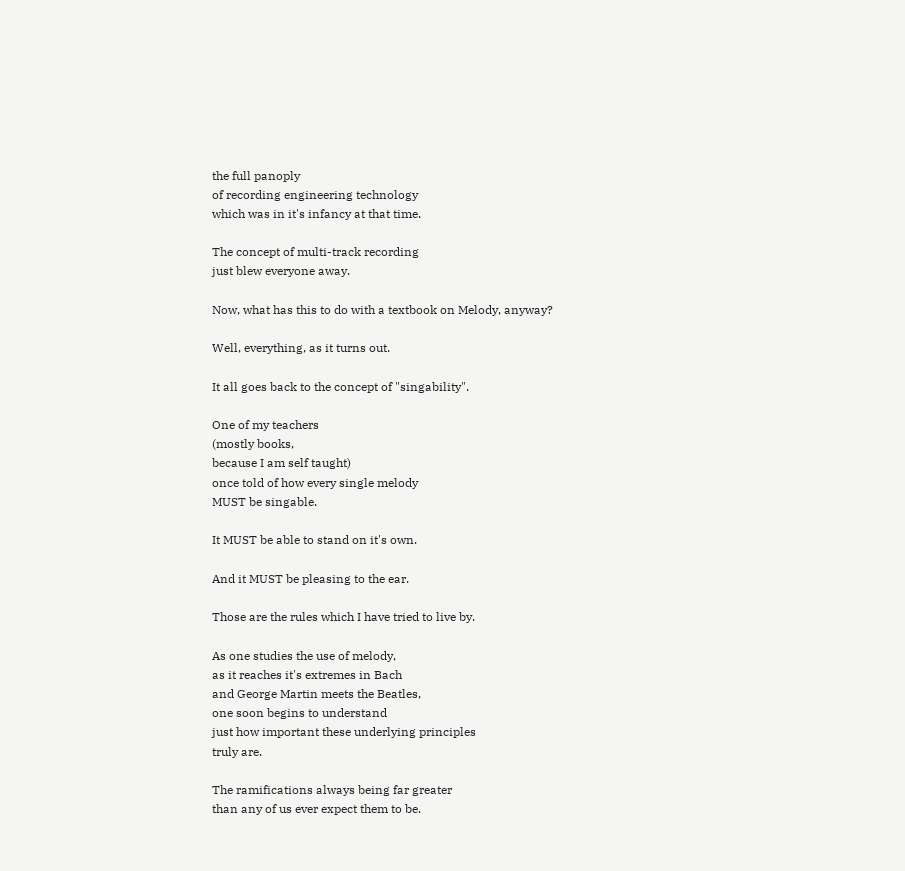the full panoply
of recording engineering technology
which was in it's infancy at that time.

The concept of multi-track recording
just blew everyone away.

Now, what has this to do with a textbook on Melody, anyway?

Well, everything, as it turns out.

It all goes back to the concept of "singability".

One of my teachers
(mostly books,
because I am self taught)
once told of how every single melody
MUST be singable.

It MUST be able to stand on it's own.

And it MUST be pleasing to the ear.

Those are the rules which I have tried to live by.

As one studies the use of melody,
as it reaches it's extremes in Bach
and George Martin meets the Beatles,
one soon begins to understand
just how important these underlying principles
truly are.

The ramifications always being far greater
than any of us ever expect them to be.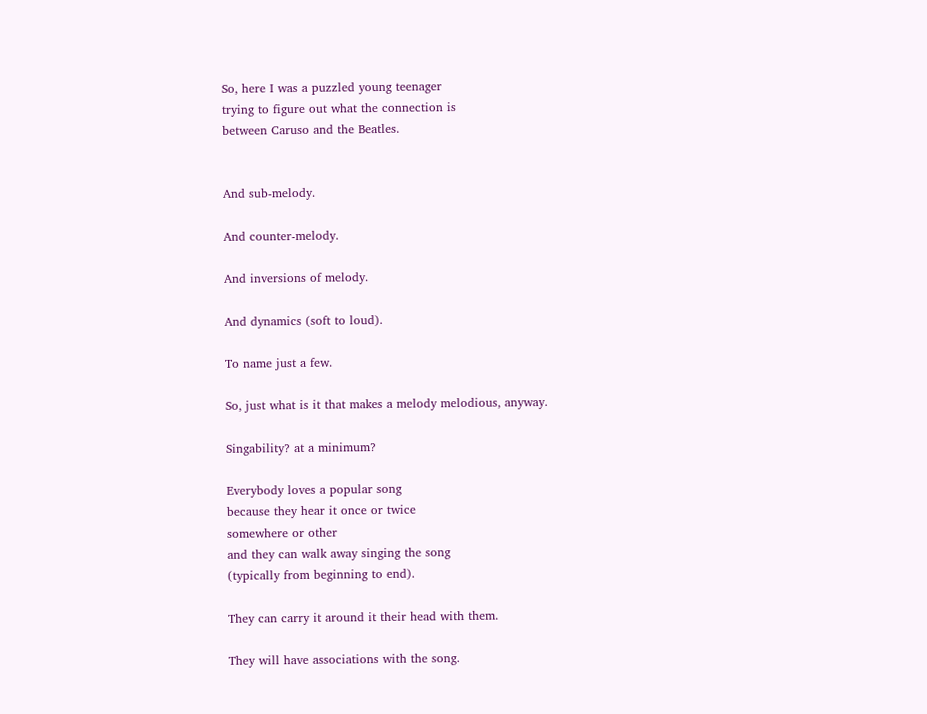So, here I was a puzzled young teenager
trying to figure out what the connection is
between Caruso and the Beatles.


And sub-melody.

And counter-melody.

And inversions of melody.

And dynamics (soft to loud).

To name just a few.

So, just what is it that makes a melody melodious, anyway.

Singability? at a minimum?

Everybody loves a popular song
because they hear it once or twice
somewhere or other
and they can walk away singing the song
(typically from beginning to end).

They can carry it around it their head with them.

They will have associations with the song.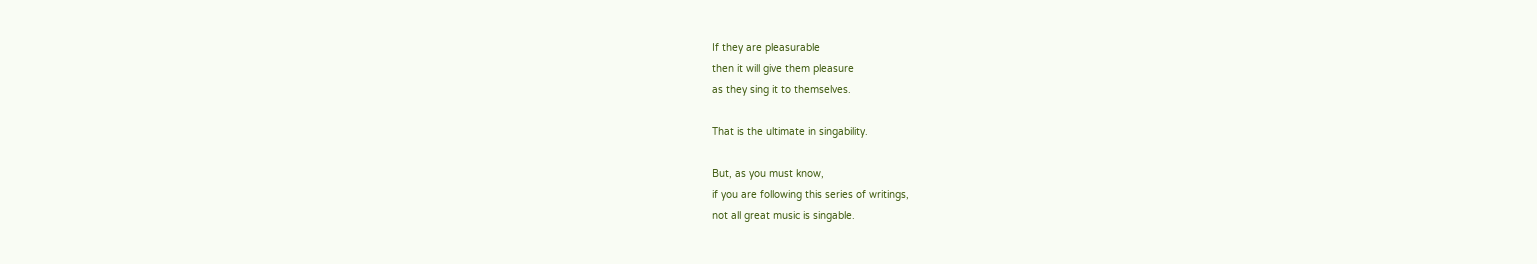If they are pleasurable
then it will give them pleasure
as they sing it to themselves.

That is the ultimate in singability.

But, as you must know,
if you are following this series of writings,
not all great music is singable.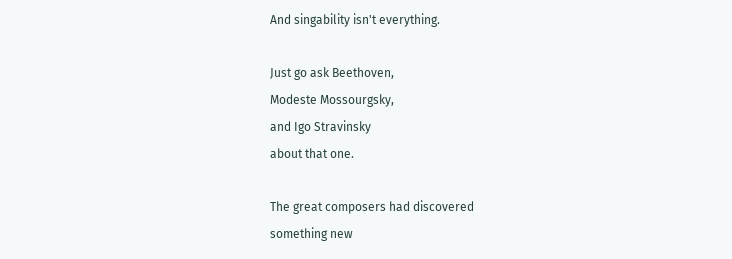And singability isn't everything.

Just go ask Beethoven,
Modeste Mossourgsky,
and Igo Stravinsky
about that one.

The great composers had discovered
something new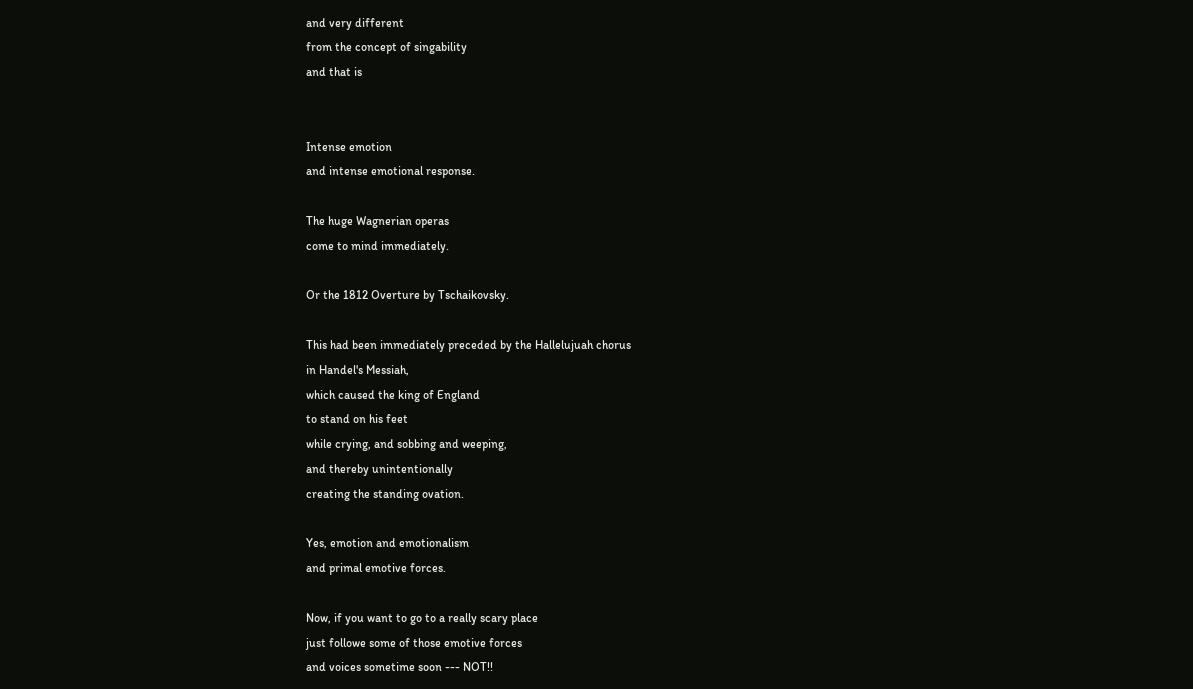and very different
from the concept of singability
and that is


Intense emotion
and intense emotional response.

The huge Wagnerian operas
come to mind immediately.

Or the 1812 Overture by Tschaikovsky.

This had been immediately preceded by the Hallelujuah chorus
in Handel's Messiah,
which caused the king of England
to stand on his feet
while crying, and sobbing and weeping,
and thereby unintentionally
creating the standing ovation.

Yes, emotion and emotionalism
and primal emotive forces.

Now, if you want to go to a really scary place
just followe some of those emotive forces
and voices sometime soon --- NOT!!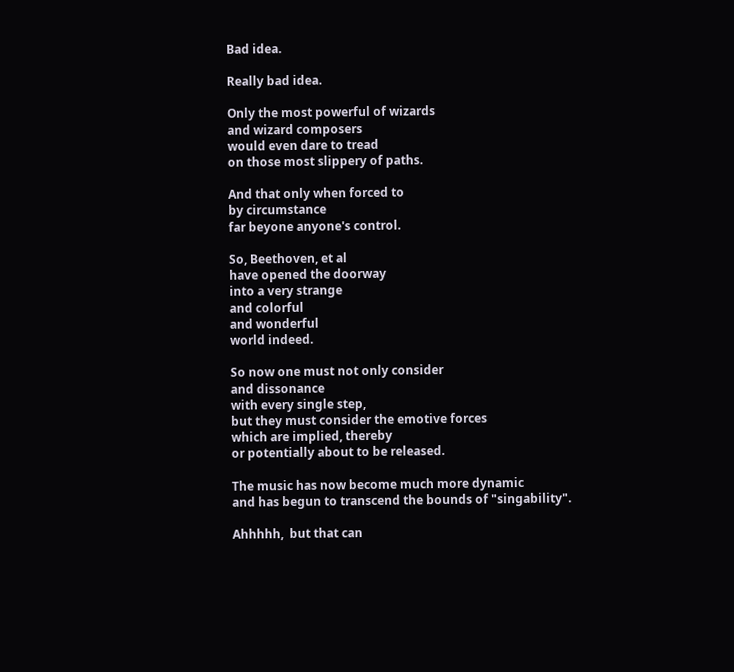Bad idea.

Really bad idea.

Only the most powerful of wizards
and wizard composers
would even dare to tread
on those most slippery of paths.

And that only when forced to
by circumstance
far beyone anyone's control.

So, Beethoven, et al
have opened the doorway
into a very strange
and colorful
and wonderful
world indeed.

So now one must not only consider
and dissonance
with every single step,
but they must consider the emotive forces
which are implied, thereby
or potentially about to be released.

The music has now become much more dynamic
and has begun to transcend the bounds of "singability".

Ahhhhh,  but that can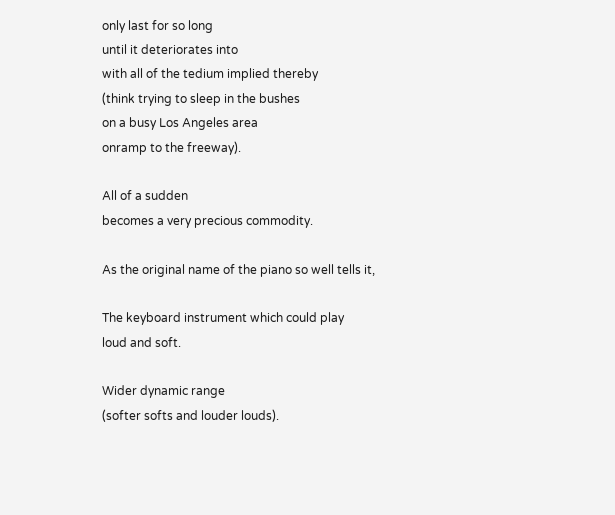only last for so long
until it deteriorates into
with all of the tedium implied thereby
(think trying to sleep in the bushes
on a busy Los Angeles area
onramp to the freeway).

All of a sudden
becomes a very precious commodity.

As the original name of the piano so well tells it,

The keyboard instrument which could play
loud and soft.

Wider dynamic range
(softer softs and louder louds).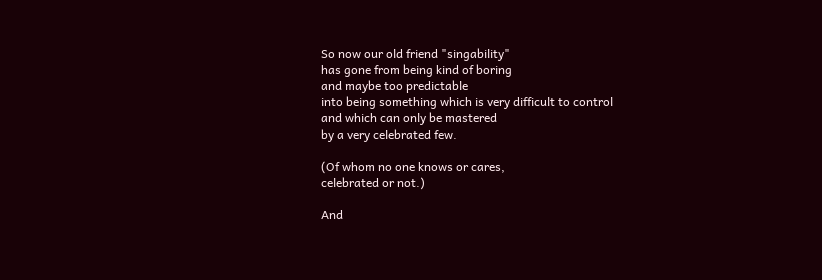So now our old friend "singability"
has gone from being kind of boring
and maybe too predictable
into being something which is very difficult to control
and which can only be mastered
by a very celebrated few.

(Of whom no one knows or cares,
celebrated or not.)

And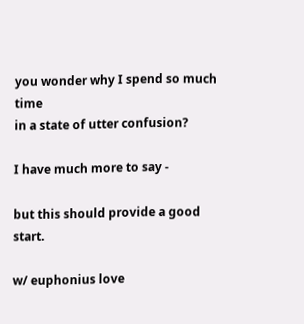you wonder why I spend so much time
in a state of utter confusion?

I have much more to say -

but this should provide a good start.

w/ euphonius love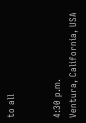to all


4:30 p.m.
Ventura, California, USA